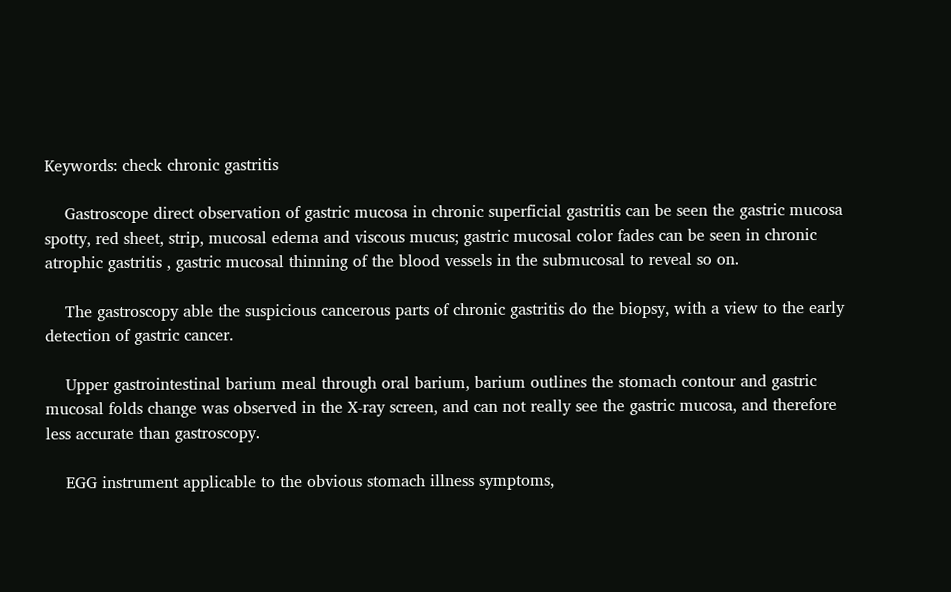Keywords: check chronic gastritis

    Gastroscope direct observation of gastric mucosa in chronic superficial gastritis can be seen the gastric mucosa spotty, red sheet, strip, mucosal edema and viscous mucus; gastric mucosal color fades can be seen in chronic atrophic gastritis , gastric mucosal thinning of the blood vessels in the submucosal to reveal so on.

    The gastroscopy able the suspicious cancerous parts of chronic gastritis do the biopsy, with a view to the early detection of gastric cancer.

    Upper gastrointestinal barium meal through oral barium, barium outlines the stomach contour and gastric mucosal folds change was observed in the X-ray screen, and can not really see the gastric mucosa, and therefore less accurate than gastroscopy.

    EGG instrument applicable to the obvious stomach illness symptoms,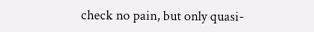check no pain, but only quasi-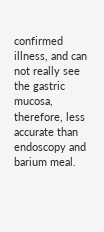confirmed illness, and can not really see the gastric mucosa, therefore, less accurate than endoscopy and barium meal.